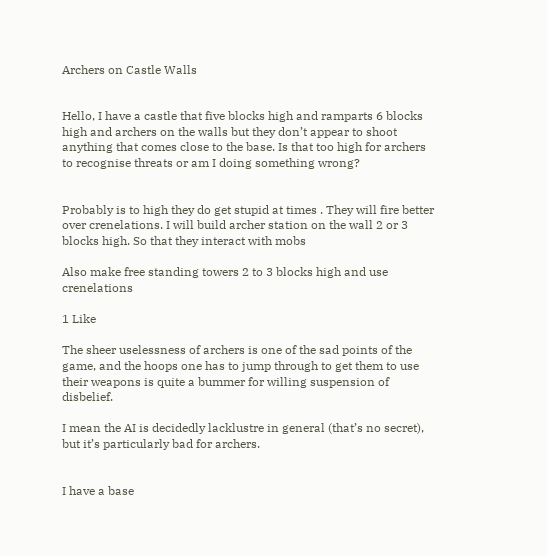Archers on Castle Walls


Hello, I have a castle that five blocks high and ramparts 6 blocks high and archers on the walls but they don’t appear to shoot anything that comes close to the base. Is that too high for archers to recognise threats or am I doing something wrong?


Probably is to high they do get stupid at times . They will fire better over crenelations. I will build archer station on the wall 2 or 3 blocks high. So that they interact with mobs

Also make free standing towers 2 to 3 blocks high and use crenelations

1 Like

The sheer uselessness of archers is one of the sad points of the game, and the hoops one has to jump through to get them to use their weapons is quite a bummer for willing suspension of disbelief.

I mean the AI is decidedly lacklustre in general (that’s no secret), but it’s particularly bad for archers.


I have a base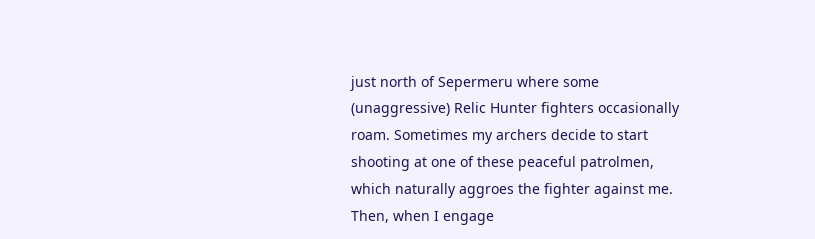just north of Sepermeru where some (unaggressive) Relic Hunter fighters occasionally roam. Sometimes my archers decide to start shooting at one of these peaceful patrolmen, which naturally aggroes the fighter against me. Then, when I engage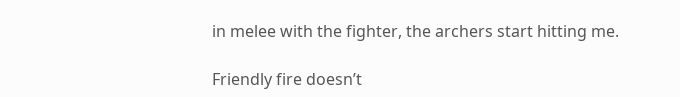in melee with the fighter, the archers start hitting me.

Friendly fire doesn’t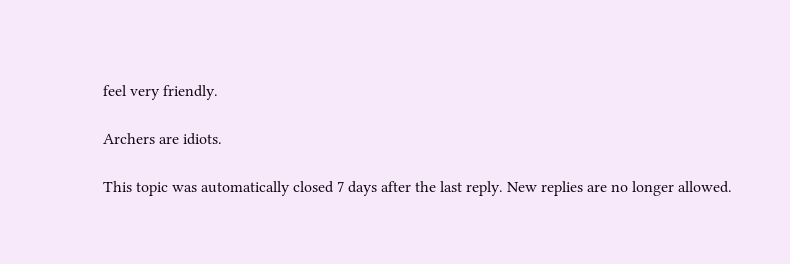feel very friendly.

Archers are idiots.

This topic was automatically closed 7 days after the last reply. New replies are no longer allowed.